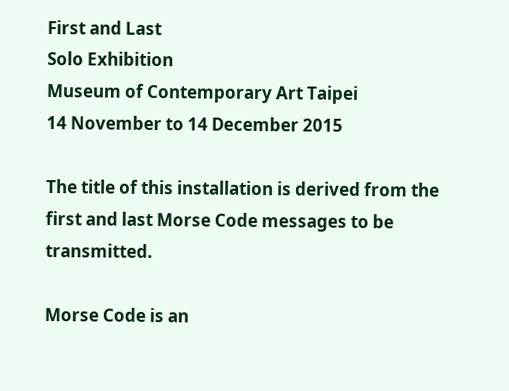First and Last
Solo Exhibition
Museum of Contemporary Art Taipei
14 November to 14 December 2015

The title of this installation is derived from the first and last Morse Code messages to be transmitted.

Morse Code is an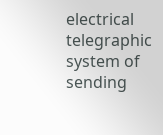electrical telegraphic system of sending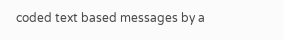coded text based messages by a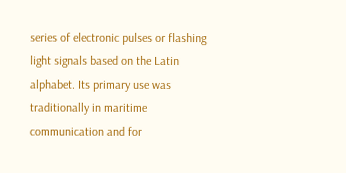series of electronic pulses or flashing light signals based on the Latin alphabet. Its primary use was traditionally in maritime communication and for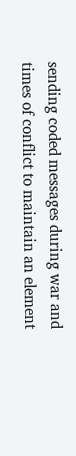sending coded messages during war and times of conflict to maintain an element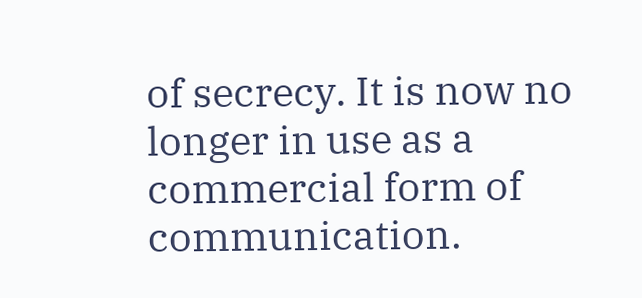of secrecy. It is now no longer in use as a commercial form of communication.